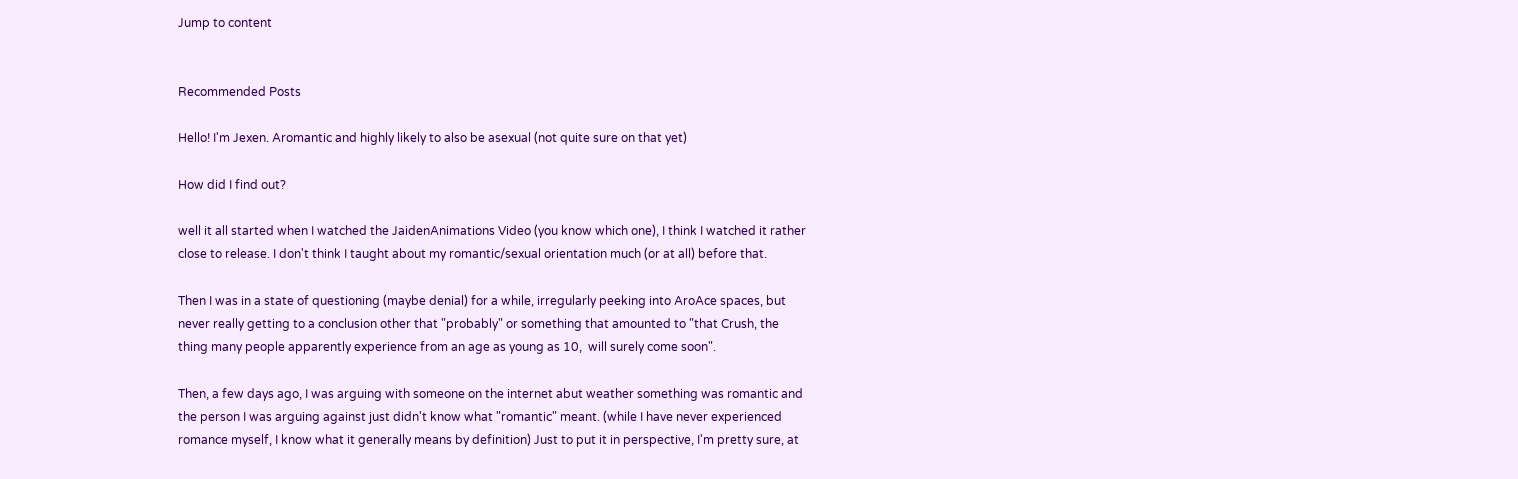Jump to content


Recommended Posts

Hello! I'm Jexen. Aromantic and highly likely to also be asexual (not quite sure on that yet)

How did I find out?

well it all started when I watched the JaidenAnimations Video (you know which one), I think I watched it rather close to release. I don't think I taught about my romantic/sexual orientation much (or at all) before that.

Then I was in a state of questioning (maybe denial) for a while, irregularly peeking into AroAce spaces, but never really getting to a conclusion other that "probably" or something that amounted to "that Crush, the thing many people apparently experience from an age as young as 10,  will surely come soon".

Then, a few days ago, I was arguing with someone on the internet abut weather something was romantic and the person I was arguing against just didn't know what "romantic" meant. (while I have never experienced romance myself, I know what it generally means by definition) Just to put it in perspective, I'm pretty sure, at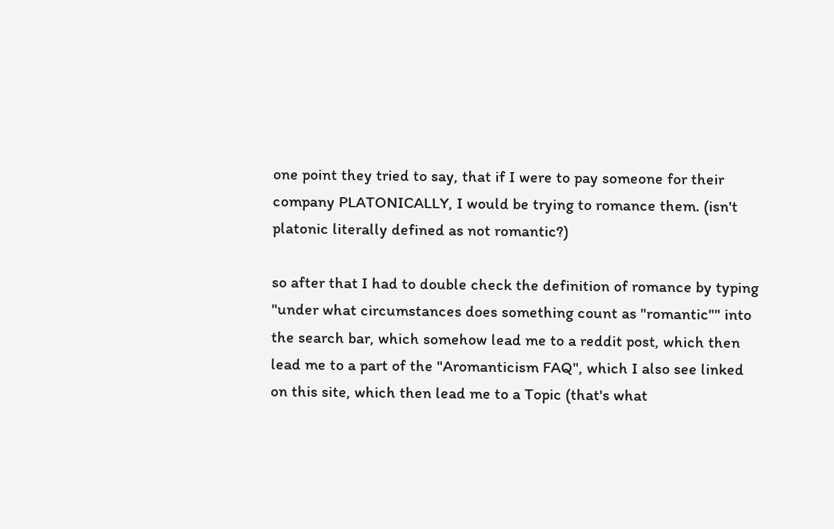one point they tried to say, that if I were to pay someone for their company PLATONICALLY, I would be trying to romance them. (isn't platonic literally defined as not romantic?)

so after that I had to double check the definition of romance by typing "under what circumstances does something count as "romantic"" into the search bar, which somehow lead me to a reddit post, which then lead me to a part of the "Aromanticism FAQ", which I also see linked on this site, which then lead me to a Topic (that's what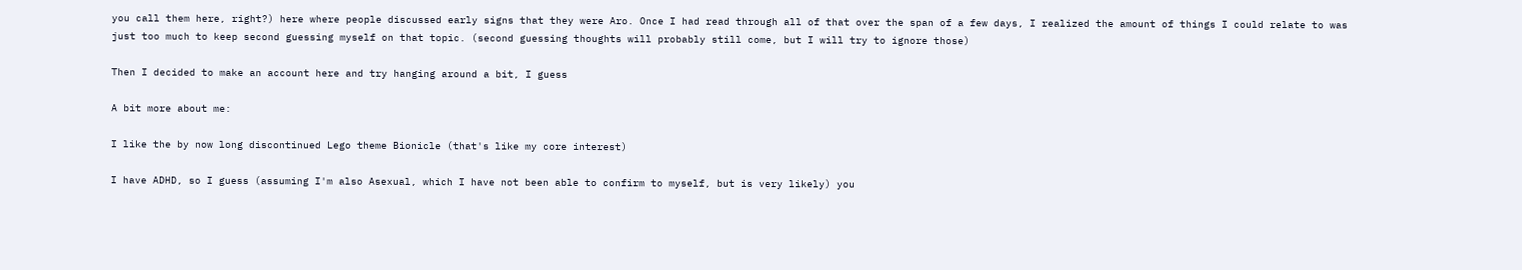you call them here, right?) here where people discussed early signs that they were Aro. Once I had read through all of that over the span of a few days, I realized the amount of things I could relate to was just too much to keep second guessing myself on that topic. (second guessing thoughts will probably still come, but I will try to ignore those)

Then I decided to make an account here and try hanging around a bit, I guess

A bit more about me:

I like the by now long discontinued Lego theme Bionicle (that's like my core interest)

I have ADHD, so I guess (assuming I'm also Asexual, which I have not been able to confirm to myself, but is very likely) you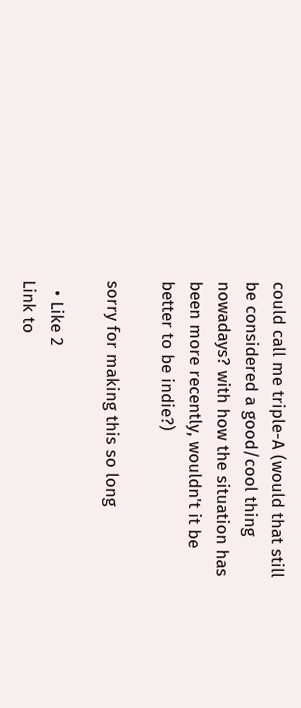could call me triple-A (would that still be considered a good/cool thing nowadays? with how the situation has been more recently, wouldn't it be better to be indie?)

sorry for making this so long

  • Like 2
Link to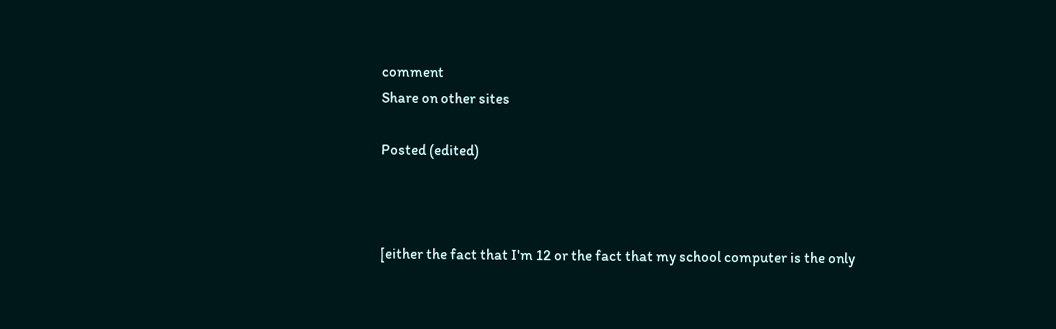comment
Share on other sites

Posted (edited)



[either the fact that I'm 12 or the fact that my school computer is the only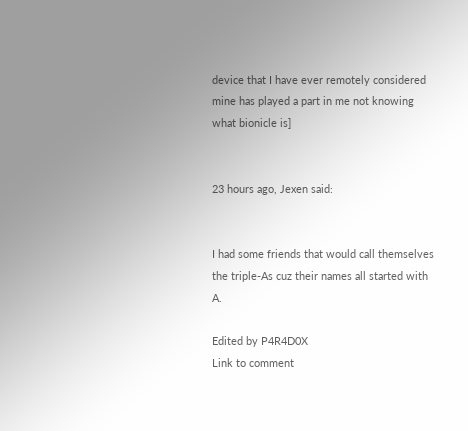device that I have ever remotely considered mine has played a part in me not knowing what bionicle is]


23 hours ago, Jexen said:


I had some friends that would call themselves the triple-As cuz their names all started with A.

Edited by P4R4D0X
Link to comment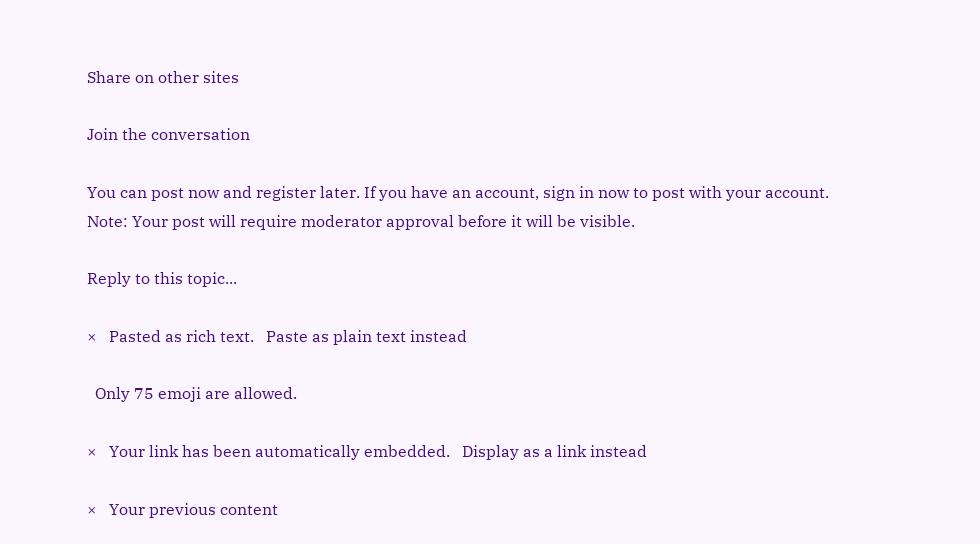Share on other sites

Join the conversation

You can post now and register later. If you have an account, sign in now to post with your account.
Note: Your post will require moderator approval before it will be visible.

Reply to this topic...

×   Pasted as rich text.   Paste as plain text instead

  Only 75 emoji are allowed.

×   Your link has been automatically embedded.   Display as a link instead

×   Your previous content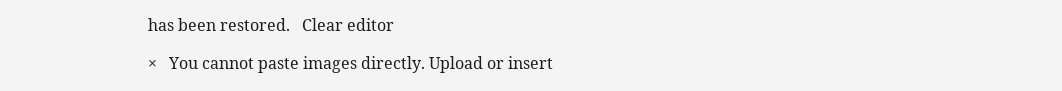has been restored.   Clear editor

×   You cannot paste images directly. Upload or insert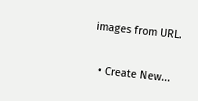images from URL.

  • Create New...